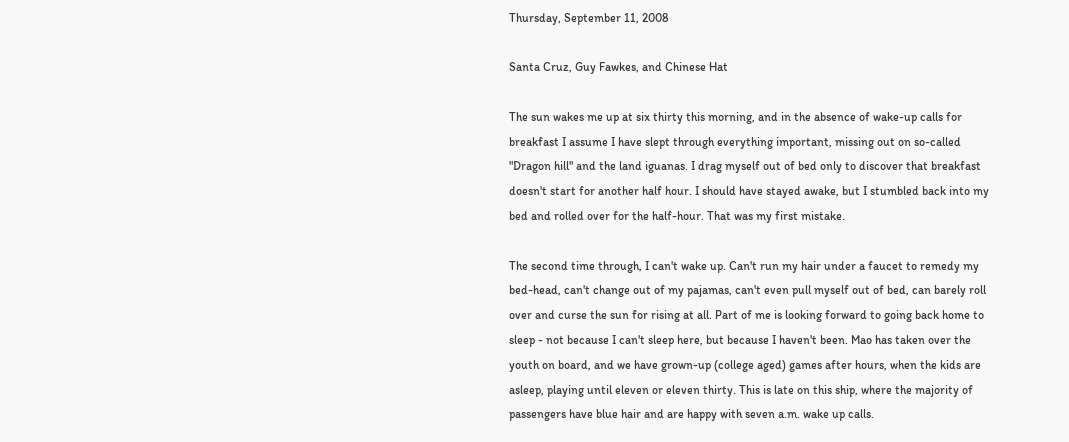Thursday, September 11, 2008

Santa Cruz, Guy Fawkes, and Chinese Hat

The sun wakes me up at six thirty this morning, and in the absence of wake-up calls for breakfast I assume I have slept through everything important, missing out on so-called "Dragon hill" and the land iguanas. I drag myself out of bed only to discover that breakfast doesn't start for another half hour. I should have stayed awake, but I stumbled back into my bed and rolled over for the half-hour. That was my first mistake.

The second time through, I can't wake up. Can't run my hair under a faucet to remedy my bed-head, can't change out of my pajamas, can't even pull myself out of bed, can barely roll over and curse the sun for rising at all. Part of me is looking forward to going back home to sleep - not because I can't sleep here, but because I haven't been. Mao has taken over the youth on board, and we have grown-up (college aged) games after hours, when the kids are asleep, playing until eleven or eleven thirty. This is late on this ship, where the majority of passengers have blue hair and are happy with seven a.m. wake up calls.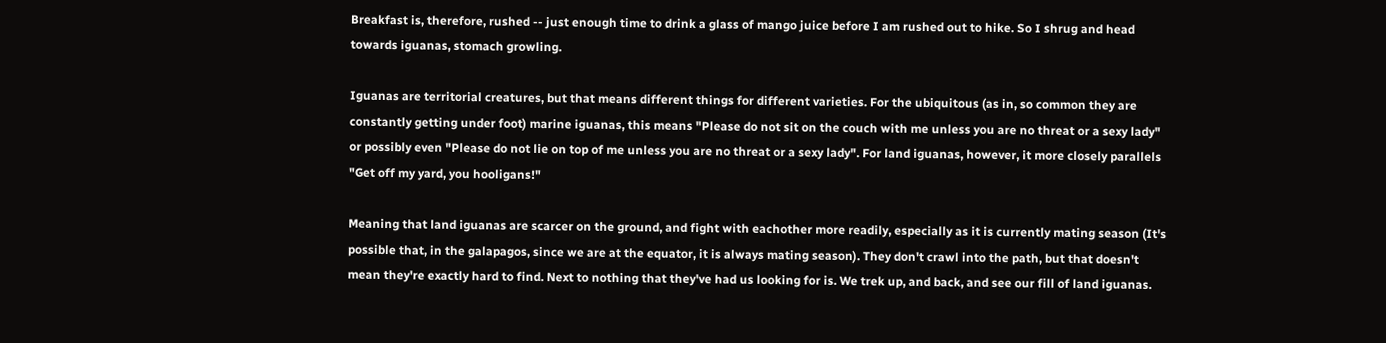Breakfast is, therefore, rushed -- just enough time to drink a glass of mango juice before I am rushed out to hike. So I shrug and head towards iguanas, stomach growling.

Iguanas are territorial creatures, but that means different things for different varieties. For the ubiquitous (as in, so common they are constantly getting under foot) marine iguanas, this means "Please do not sit on the couch with me unless you are no threat or a sexy lady" or possibly even "Please do not lie on top of me unless you are no threat or a sexy lady". For land iguanas, however, it more closely parallels "Get off my yard, you hooligans!"

Meaning that land iguanas are scarcer on the ground, and fight with eachother more readily, especially as it is currently mating season (It's possible that, in the galapagos, since we are at the equator, it is always mating season). They don't crawl into the path, but that doesn't mean they're exactly hard to find. Next to nothing that they've had us looking for is. We trek up, and back, and see our fill of land iguanas.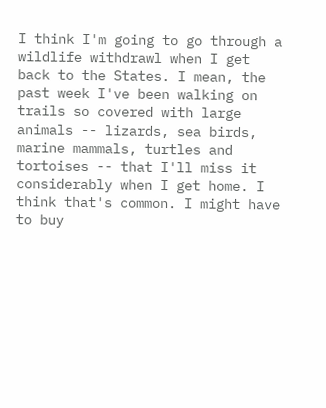I think I'm going to go through a wildlife withdrawl when I get back to the States. I mean, the past week I've been walking on trails so covered with large animals -- lizards, sea birds, marine mammals, turtles and tortoises -- that I'll miss it considerably when I get home. I think that's common. I might have to buy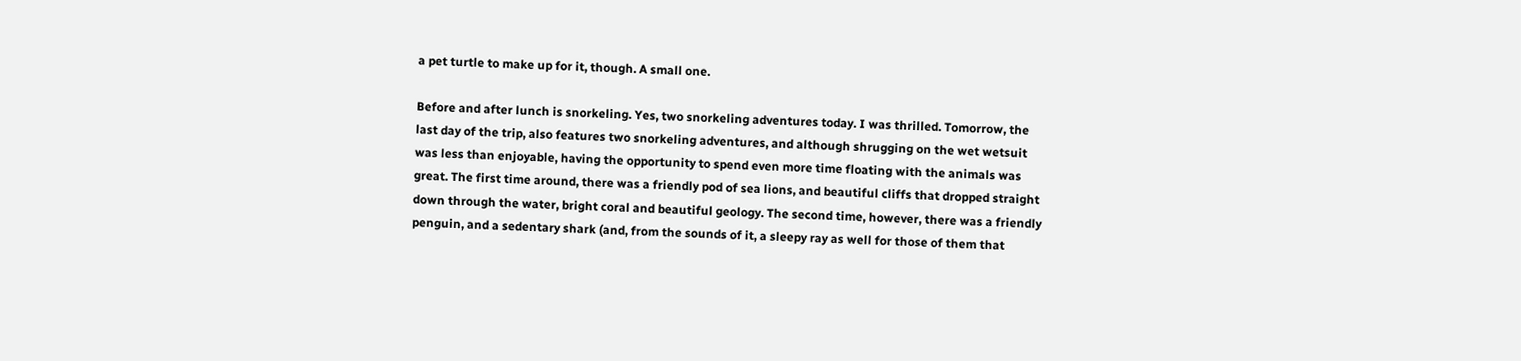a pet turtle to make up for it, though. A small one.

Before and after lunch is snorkeling. Yes, two snorkeling adventures today. I was thrilled. Tomorrow, the last day of the trip, also features two snorkeling adventures, and although shrugging on the wet wetsuit was less than enjoyable, having the opportunity to spend even more time floating with the animals was great. The first time around, there was a friendly pod of sea lions, and beautiful cliffs that dropped straight down through the water, bright coral and beautiful geology. The second time, however, there was a friendly penguin, and a sedentary shark (and, from the sounds of it, a sleepy ray as well for those of them that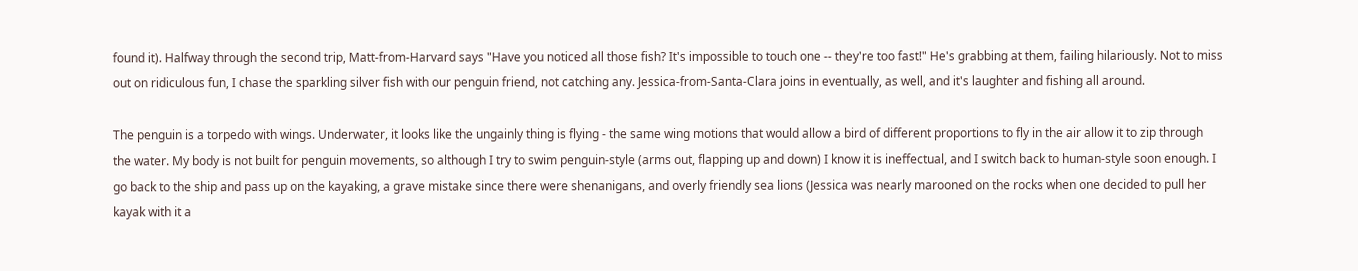found it). Halfway through the second trip, Matt-from-Harvard says "Have you noticed all those fish? It's impossible to touch one -- they're too fast!" He's grabbing at them, failing hilariously. Not to miss out on ridiculous fun, I chase the sparkling silver fish with our penguin friend, not catching any. Jessica-from-Santa-Clara joins in eventually, as well, and it's laughter and fishing all around.

The penguin is a torpedo with wings. Underwater, it looks like the ungainly thing is flying - the same wing motions that would allow a bird of different proportions to fly in the air allow it to zip through the water. My body is not built for penguin movements, so although I try to swim penguin-style (arms out, flapping up and down) I know it is ineffectual, and I switch back to human-style soon enough. I go back to the ship and pass up on the kayaking, a grave mistake since there were shenanigans, and overly friendly sea lions (Jessica was nearly marooned on the rocks when one decided to pull her kayak with it a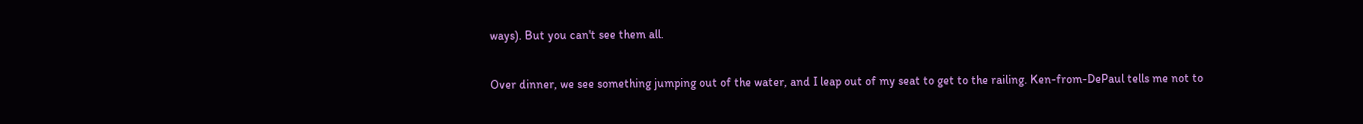ways). But you can't see them all.

Over dinner, we see something jumping out of the water, and I leap out of my seat to get to the railing. Ken-from-DePaul tells me not to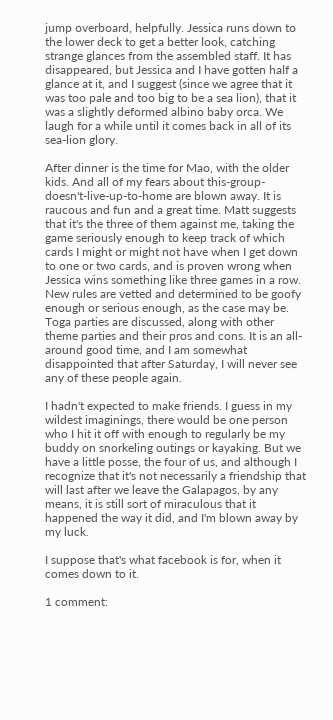jump overboard, helpfully. Jessica runs down to the lower deck to get a better look, catching strange glances from the assembled staff. It has disappeared, but Jessica and I have gotten half a glance at it, and I suggest (since we agree that it was too pale and too big to be a sea lion), that it was a slightly deformed albino baby orca. We laugh for a while until it comes back in all of its sea-lion glory.

After dinner is the time for Mao, with the older kids. And all of my fears about this-group-doesn't-live-up-to-home are blown away. It is raucous and fun and a great time. Matt suggests that it's the three of them against me, taking the game seriously enough to keep track of which cards I might or might not have when I get down to one or two cards, and is proven wrong when Jessica wins something like three games in a row. New rules are vetted and determined to be goofy enough or serious enough, as the case may be. Toga parties are discussed, along with other theme parties and their pros and cons. It is an all-around good time, and I am somewhat disappointed that after Saturday, I will never see any of these people again.

I hadn't expected to make friends. I guess in my wildest imaginings, there would be one person who I hit it off with enough to regularly be my buddy on snorkeling outings or kayaking. But we have a little posse, the four of us, and although I recognize that it's not necessarily a friendship that will last after we leave the Galapagos, by any means, it is still sort of miraculous that it happened the way it did, and I'm blown away by my luck.

I suppose that's what facebook is for, when it comes down to it.

1 comment: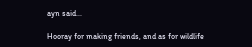ayn said...

Hooray for making friends, and as for wildlife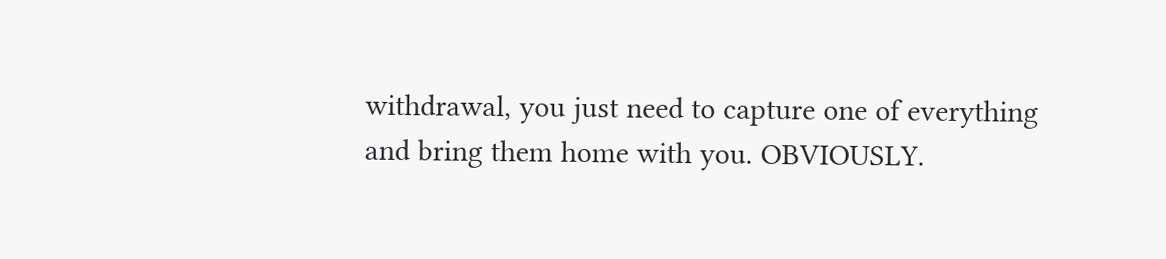withdrawal, you just need to capture one of everything and bring them home with you. OBVIOUSLY.